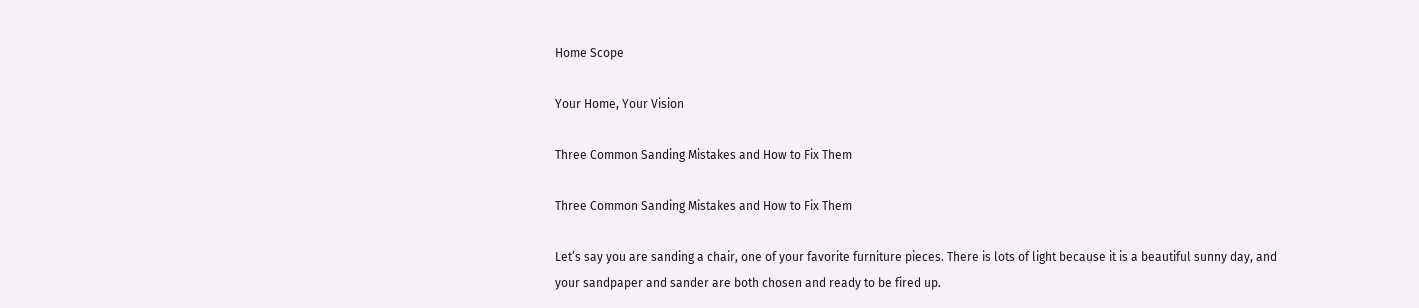Home Scope

Your Home, Your Vision

Three Common Sanding Mistakes and How to Fix Them

Three Common Sanding Mistakes and How to Fix Them

Let’s say you are sanding a chair, one of your favorite furniture pieces. There is lots of light because it is a beautiful sunny day, and your sandpaper and sander are both chosen and ready to be fired up.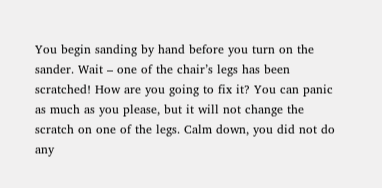You begin sanding by hand before you turn on the sander. Wait – one of the chair’s legs has been scratched! How are you going to fix it? You can panic as much as you please, but it will not change the scratch on one of the legs. Calm down, you did not do any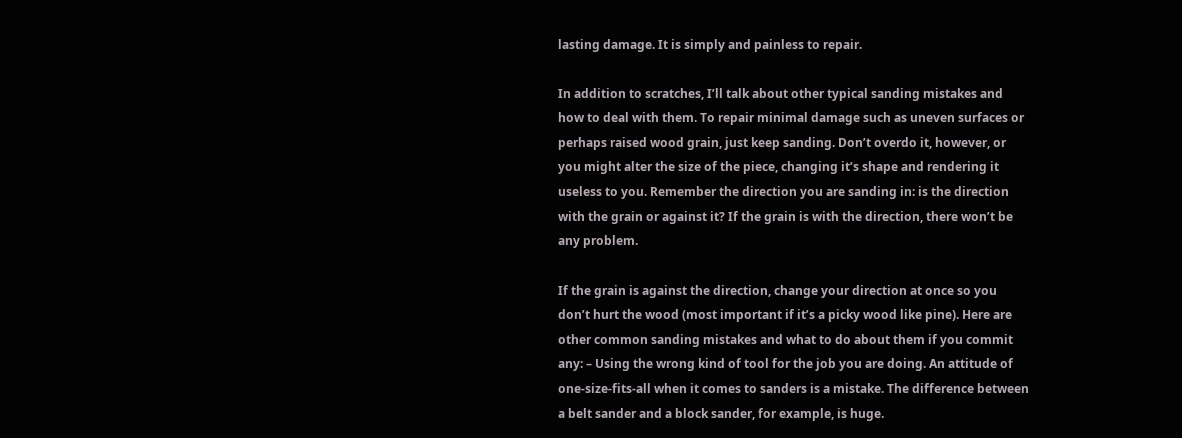lasting damage. It is simply and painless to repair.

In addition to scratches, I’ll talk about other typical sanding mistakes and how to deal with them. To repair minimal damage such as uneven surfaces or perhaps raised wood grain, just keep sanding. Don’t overdo it, however, or you might alter the size of the piece, changing it’s shape and rendering it useless to you. Remember the direction you are sanding in: is the direction with the grain or against it? If the grain is with the direction, there won’t be any problem.

If the grain is against the direction, change your direction at once so you don’t hurt the wood (most important if it’s a picky wood like pine). Here are other common sanding mistakes and what to do about them if you commit any: – Using the wrong kind of tool for the job you are doing. An attitude of one-size-fits-all when it comes to sanders is a mistake. The difference between a belt sander and a block sander, for example, is huge.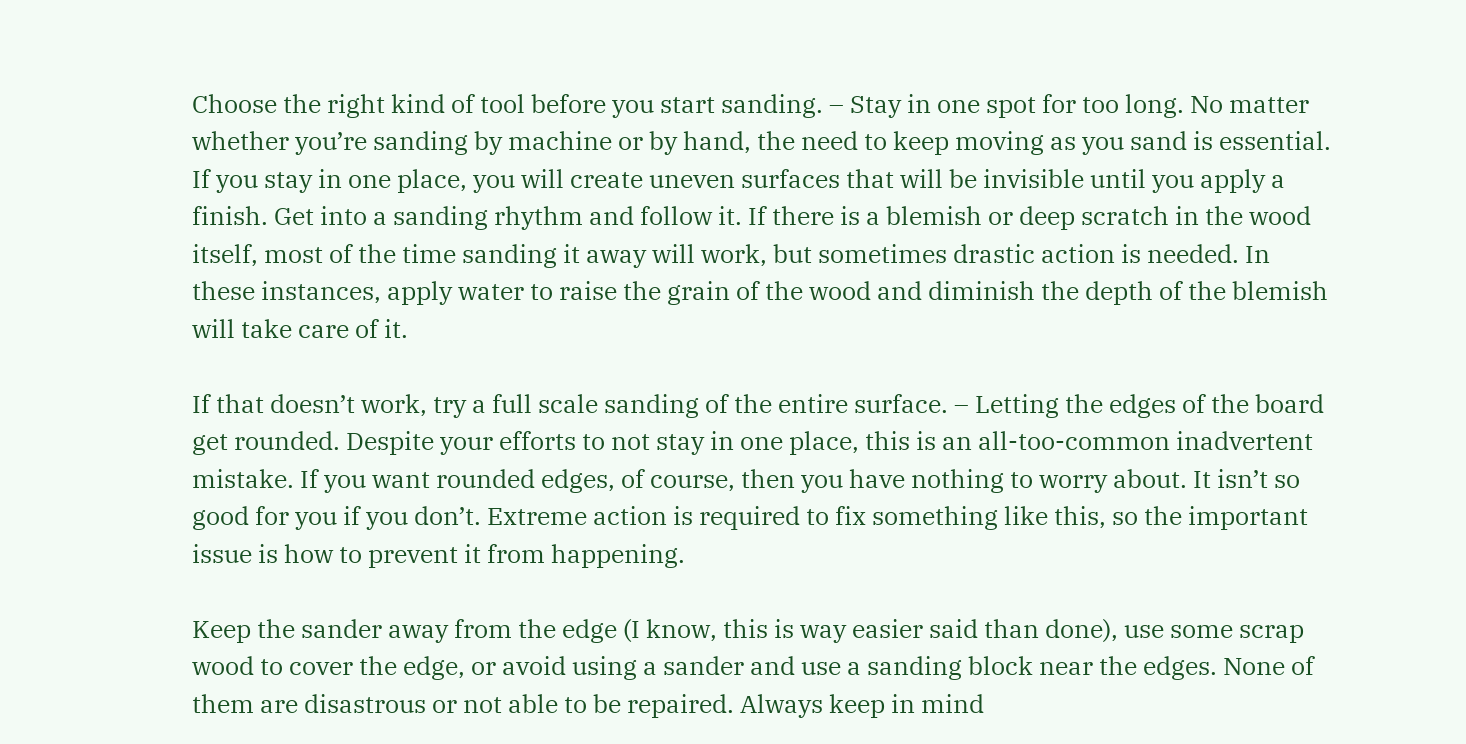Choose the right kind of tool before you start sanding. – Stay in one spot for too long. No matter whether you’re sanding by machine or by hand, the need to keep moving as you sand is essential. If you stay in one place, you will create uneven surfaces that will be invisible until you apply a finish. Get into a sanding rhythm and follow it. If there is a blemish or deep scratch in the wood itself, most of the time sanding it away will work, but sometimes drastic action is needed. In these instances, apply water to raise the grain of the wood and diminish the depth of the blemish will take care of it.

If that doesn’t work, try a full scale sanding of the entire surface. – Letting the edges of the board get rounded. Despite your efforts to not stay in one place, this is an all-too-common inadvertent mistake. If you want rounded edges, of course, then you have nothing to worry about. It isn’t so good for you if you don’t. Extreme action is required to fix something like this, so the important issue is how to prevent it from happening.

Keep the sander away from the edge (I know, this is way easier said than done), use some scrap wood to cover the edge, or avoid using a sander and use a sanding block near the edges. None of them are disastrous or not able to be repaired. Always keep in mind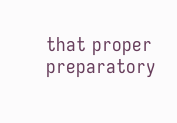that proper preparatory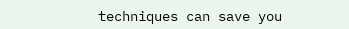techniques can save you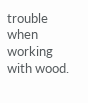trouble when working with wood.